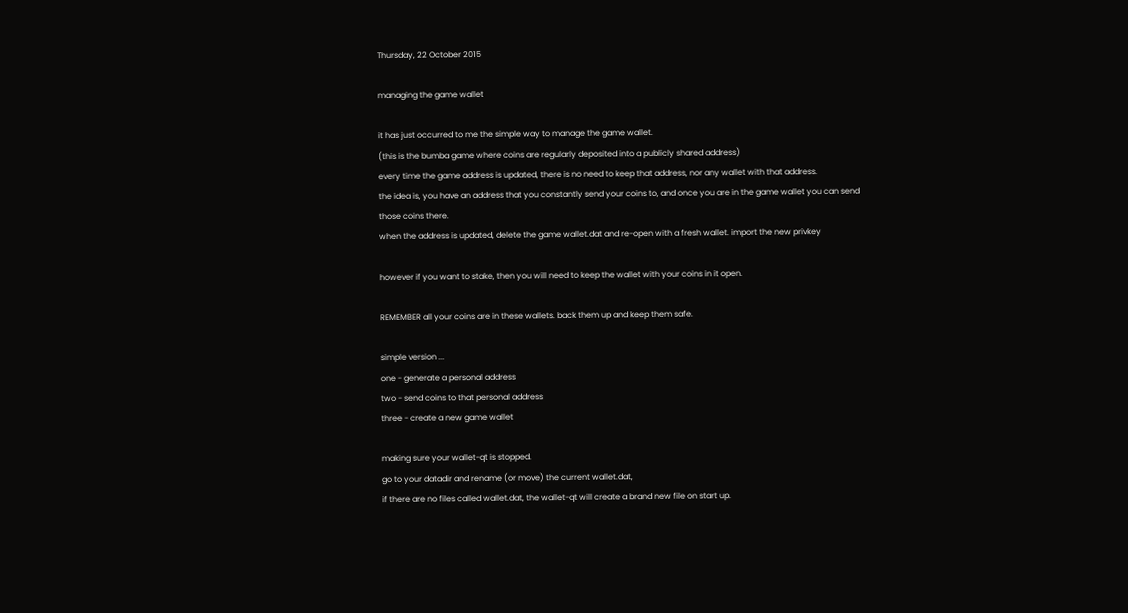Thursday, 22 October 2015

managing the game wallet

it has just occurred to me the simple way to manage the game wallet.
(this is the bumba game where coins are regularly deposited into a publicly shared address)
every time the game address is updated, there is no need to keep that address, nor any wallet with that address.
the idea is, you have an address that you constantly send your coins to, and once you are in the game wallet you can send those coins there.
when the address is updated, delete the game wallet.dat and re-open with a fresh wallet. import the new privkey

however if you want to stake, then you will need to keep the wallet with your coins in it open.

REMEMBER all your coins are in these wallets. back them up and keep them safe.

simple version ...
one - generate a personal address
two - send coins to that personal address
three - create a new game wallet

making sure your wallet-qt is stopped.
go to your datadir and rename (or move) the current wallet.dat,
if there are no files called wallet.dat, the wallet-qt will create a brand new file on start up.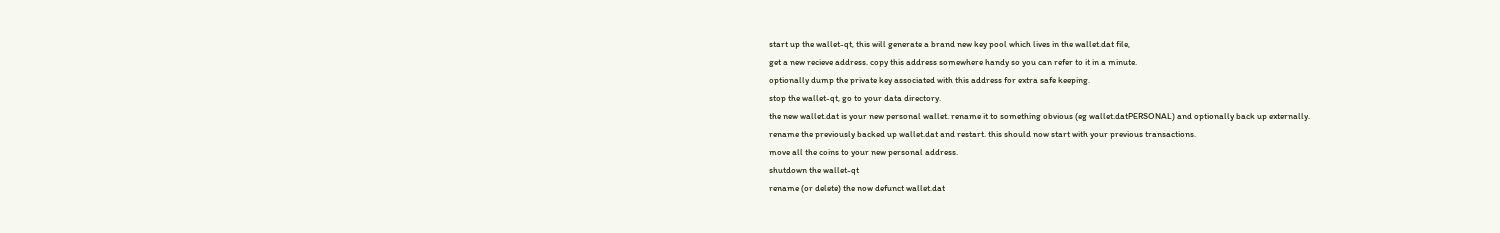start up the wallet-qt, this will generate a brand new key pool which lives in the wallet.dat file,
get a new recieve address. copy this address somewhere handy so you can refer to it in a minute.
optionally dump the private key associated with this address for extra safe keeping.
stop the wallet-qt, go to your data directory.
the new wallet.dat is your new personal wallet. rename it to something obvious (eg wallet.datPERSONAL) and optionally back up externally.
rename the previously backed up wallet.dat and restart. this should now start with your previous transactions.
move all the coins to your new personal address.
shutdown the wallet-qt
rename (or delete) the now defunct wallet.dat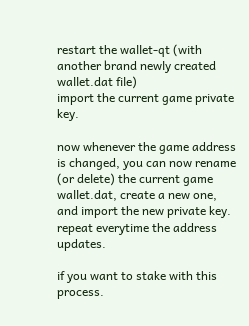restart the wallet-qt (with another brand newly created wallet.dat file)
import the current game private key.

now whenever the game address is changed, you can now rename (or delete) the current game wallet.dat, create a new one, and import the new private key.
repeat everytime the address updates.

if you want to stake with this process.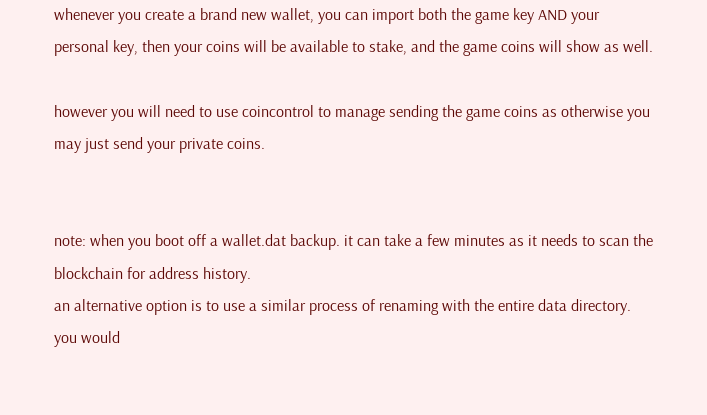whenever you create a brand new wallet, you can import both the game key AND your personal key, then your coins will be available to stake, and the game coins will show as well.

however you will need to use coincontrol to manage sending the game coins as otherwise you may just send your private coins.


note: when you boot off a wallet.dat backup. it can take a few minutes as it needs to scan the blockchain for address history.
an alternative option is to use a similar process of renaming with the entire data directory. you would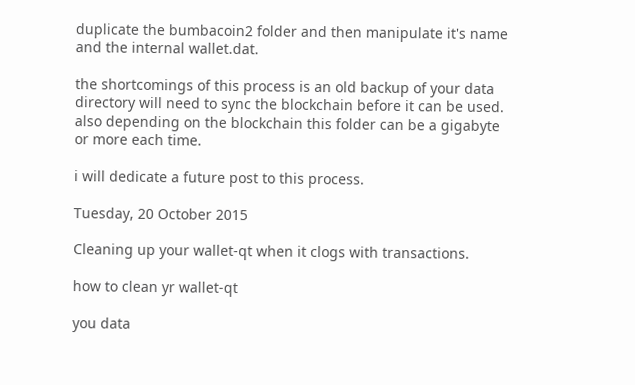duplicate the bumbacoin2 folder and then manipulate it's name and the internal wallet.dat.

the shortcomings of this process is an old backup of your data directory will need to sync the blockchain before it can be used.
also depending on the blockchain this folder can be a gigabyte or more each time.

i will dedicate a future post to this process.

Tuesday, 20 October 2015

Cleaning up your wallet-qt when it clogs with transactions.

how to clean yr wallet-qt

you data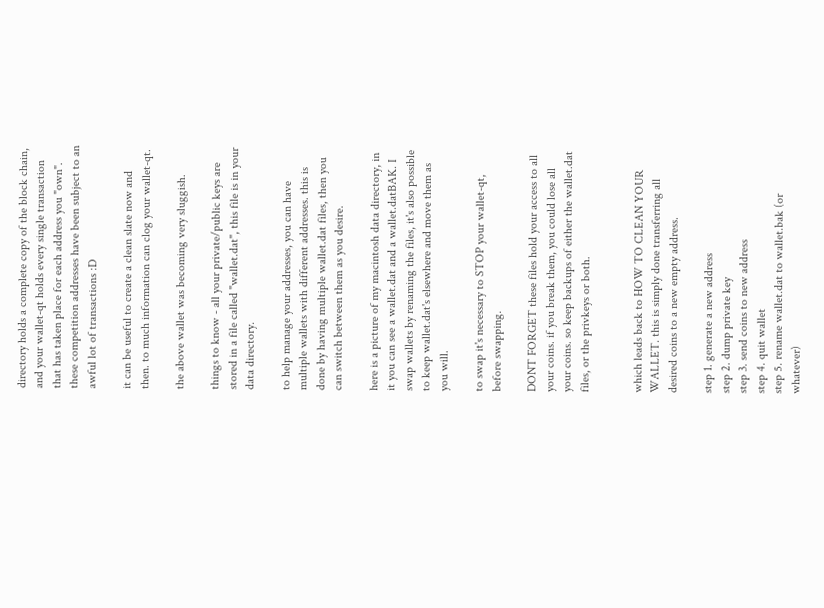directory holds a complete copy of the block chain, and your wallet-qt holds every single transaction that has taken place for each address you "own".
these competition addresses have been subject to an awful lot of transactions :D

it can be useful to create a clean slate now and then. to much information can clog your wallet-qt.

the above wallet was becoming very sluggish.

things to know - all your private/public keys are stored in a file called "wallet.dat", this file is in your data directory.

to help manage your addresses, you can have multiple wallets with different addresses. this is done by having multiple wallet.dat files, then you can switch between them as you desire.

here is a picture of my macintosh data directory, in it you can see a wallet.dat and a wallet.datBAK. I swap wallets by renaming the files, it's also possible to keep wallet.dat's elsewhere and move them as you will.

to swap it's necessary to STOP your wallet-qt, before swapping.

DONT FORGET these files hold your access to all your coins. if you break them, you could lose all your coins. so keep backups of either the wallet.dat files, or the privkeys or both.


which leads back to HOW TO CLEAN YOUR WALLET. this is simply done transferring all desired coins to a new empty address.

step 1. generate a new address
step 2. dump private key
step 3. send coins to new address
step 4. quit wallet
step 5. rename wallet.dat to wallet.bak (or whatever)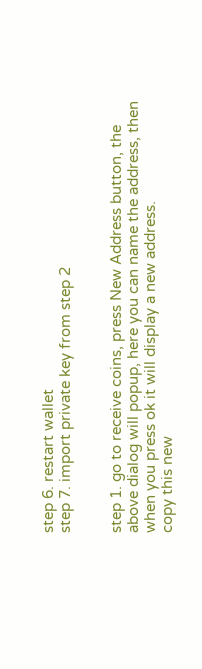step 6. restart wallet
step 7. import private key from step 2


step 1. go to receive coins, press New Address button, the above dialog will popup, here you can name the address, then when you press ok it will display a new address.
copy this new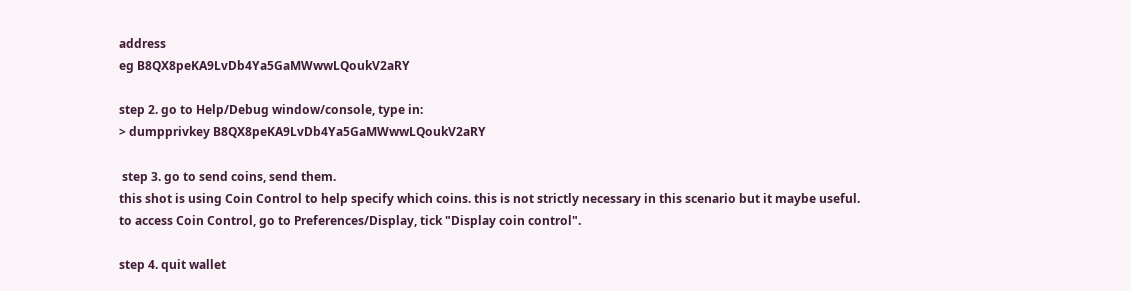address
eg B8QX8peKA9LvDb4Ya5GaMWwwLQoukV2aRY

step 2. go to Help/Debug window/console, type in:
> dumpprivkey B8QX8peKA9LvDb4Ya5GaMWwwLQoukV2aRY

 step 3. go to send coins, send them.
this shot is using Coin Control to help specify which coins. this is not strictly necessary in this scenario but it maybe useful.
to access Coin Control, go to Preferences/Display, tick "Display coin control".

step 4. quit wallet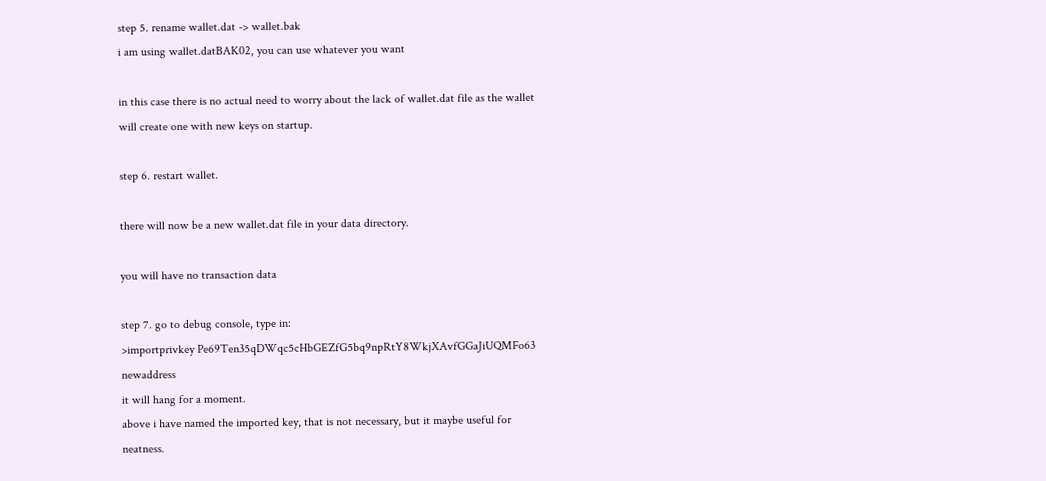step 5. rename wallet.dat -> wallet.bak
i am using wallet.datBAK02, you can use whatever you want

in this case there is no actual need to worry about the lack of wallet.dat file as the wallet will create one with new keys on startup.

step 6. restart wallet.

there will now be a new wallet.dat file in your data directory.

you will have no transaction data

step 7. go to debug console, type in:
>importprivkey Pe69Ten35qDWqc5cHbGEZfG5bq9npRtY8WkjXAvfGGaJiUQMFo63 newaddress
it will hang for a moment.
above i have named the imported key, that is not necessary, but it maybe useful for neatness.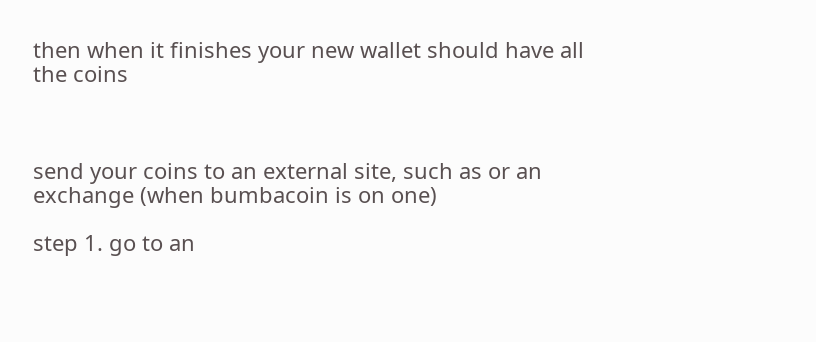then when it finishes your new wallet should have all the coins



send your coins to an external site, such as or an exchange (when bumbacoin is on one)

step 1. go to an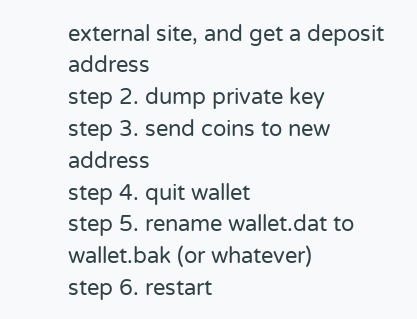external site, and get a deposit address
step 2. dump private key
step 3. send coins to new address
step 4. quit wallet
step 5. rename wallet.dat to wallet.bak (or whatever)
step 6. restart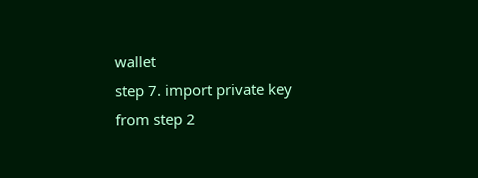wallet
step 7. import private key from step 2